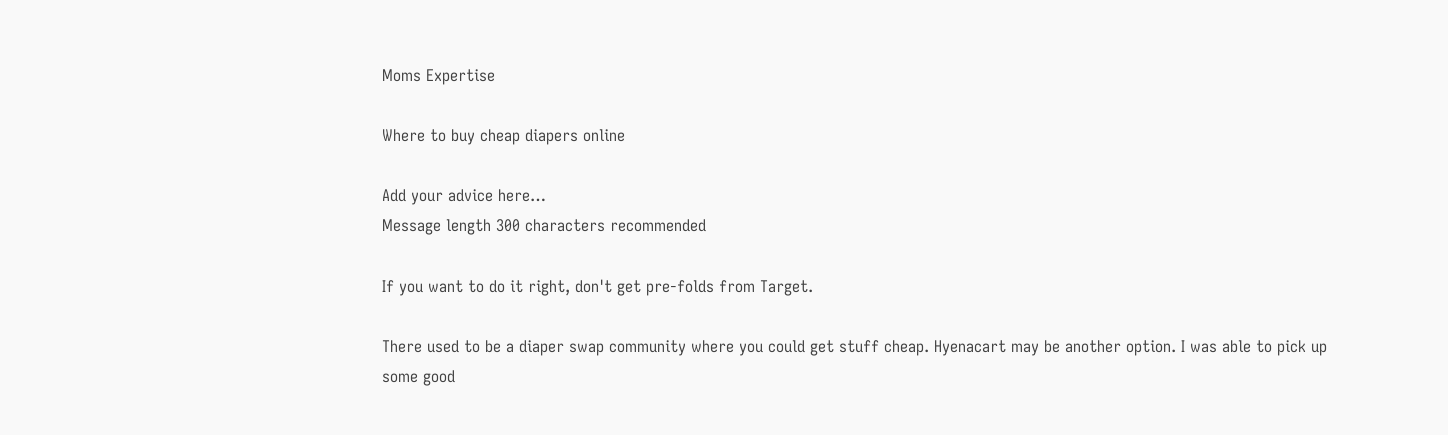Moms Expertise

Where to buy cheap diapers online

Add your advice here…
Message length 300 characters recommended

If you want to do it right, don't get pre-folds from Target.

There used to be a diaper swap community where you could get stuff cheap. Hyenacart may be another option. I was able to pick up some good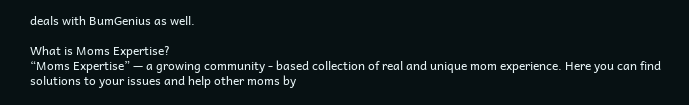deals with BumGenius as well.

What is Moms Expertise?
“Moms Expertise” — a growing community - based collection of real and unique mom experience. Here you can find solutions to your issues and help other moms by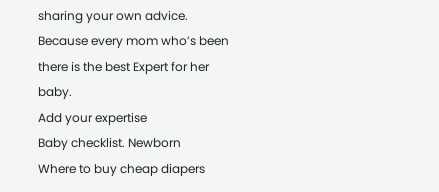sharing your own advice. Because every mom who’s been there is the best Expert for her baby.
Add your expertise
Baby checklist. Newborn
Where to buy cheap diapers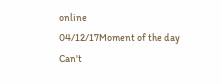online
04/12/17Moment of the day
Can't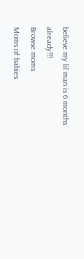believe my lil man is 6 months already!!!
Browse moms
Moms of babies